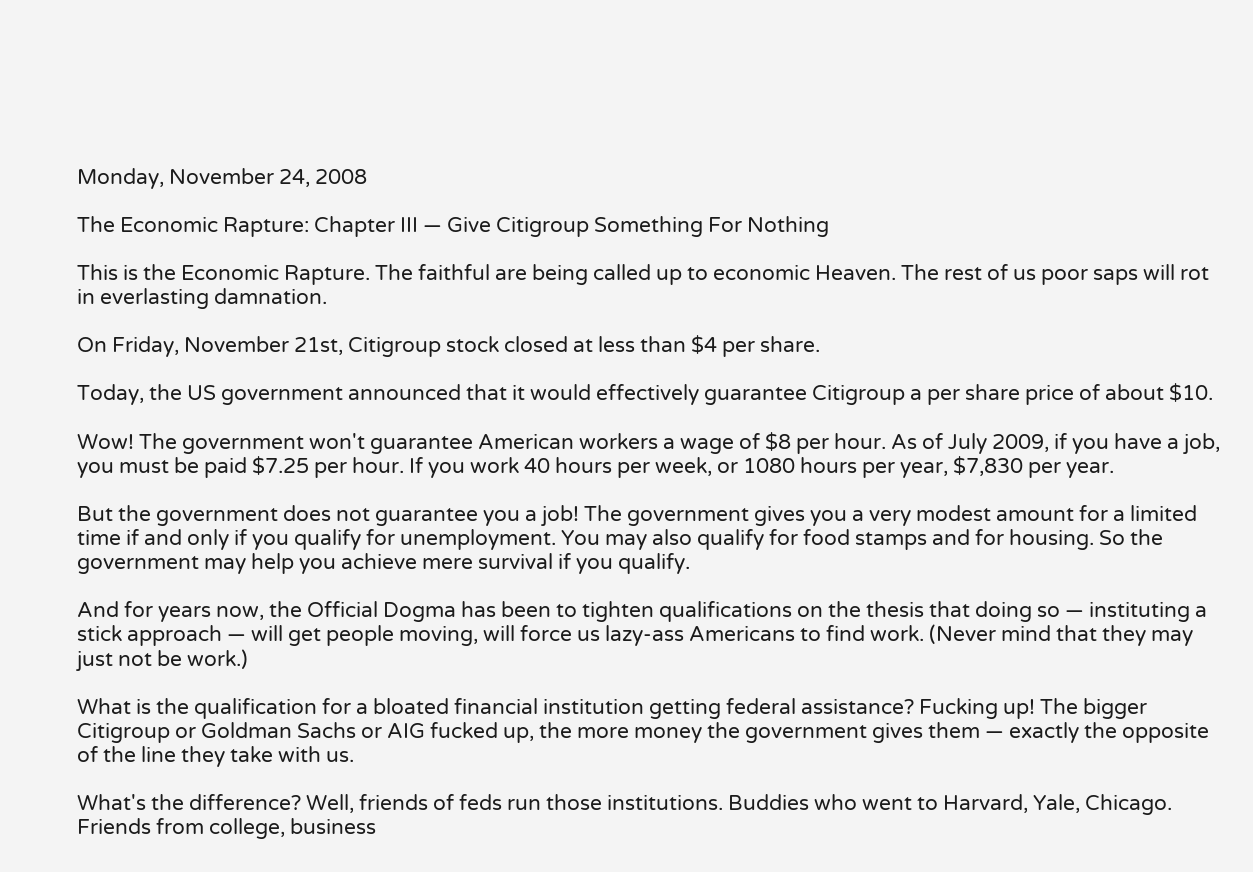Monday, November 24, 2008

The Economic Rapture: Chapter III — Give Citigroup Something For Nothing

This is the Economic Rapture. The faithful are being called up to economic Heaven. The rest of us poor saps will rot in everlasting damnation.

On Friday, November 21st, Citigroup stock closed at less than $4 per share.

Today, the US government announced that it would effectively guarantee Citigroup a per share price of about $10.

Wow! The government won't guarantee American workers a wage of $8 per hour. As of July 2009, if you have a job, you must be paid $7.25 per hour. If you work 40 hours per week, or 1080 hours per year, $7,830 per year.

But the government does not guarantee you a job! The government gives you a very modest amount for a limited time if and only if you qualify for unemployment. You may also qualify for food stamps and for housing. So the government may help you achieve mere survival if you qualify.

And for years now, the Official Dogma has been to tighten qualifications on the thesis that doing so — instituting a stick approach — will get people moving, will force us lazy-ass Americans to find work. (Never mind that they may just not be work.)

What is the qualification for a bloated financial institution getting federal assistance? Fucking up! The bigger Citigroup or Goldman Sachs or AIG fucked up, the more money the government gives them — exactly the opposite of the line they take with us.

What's the difference? Well, friends of feds run those institutions. Buddies who went to Harvard, Yale, Chicago. Friends from college, business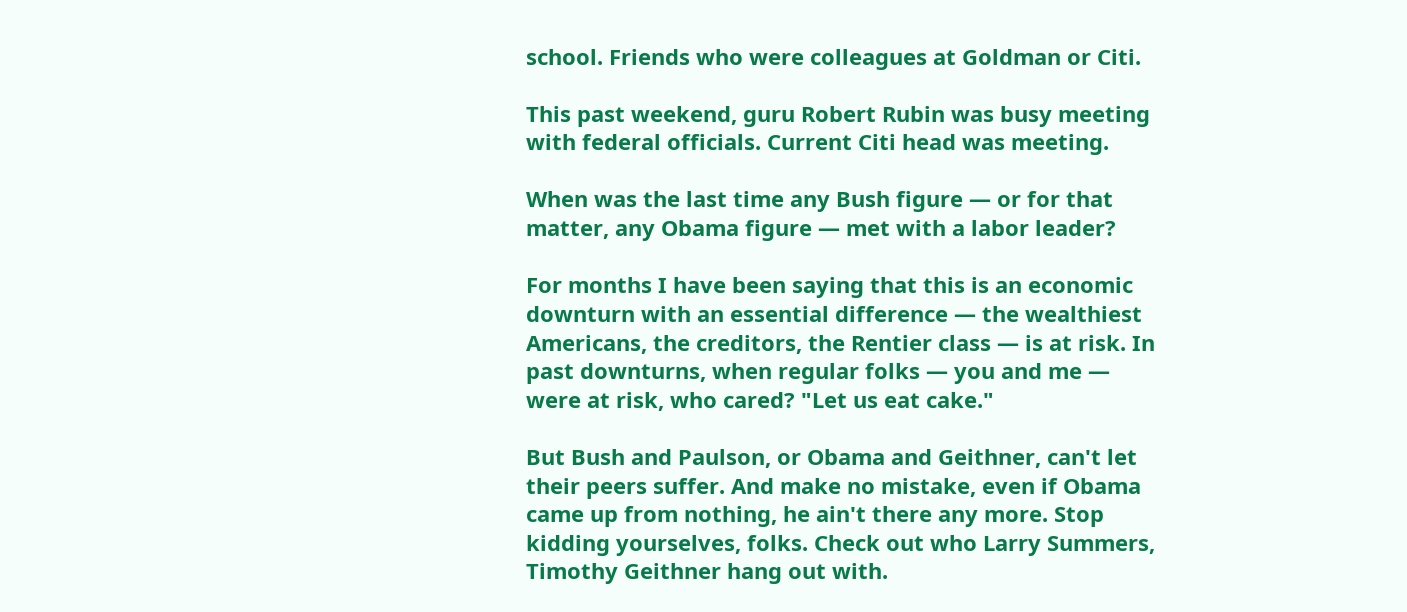school. Friends who were colleagues at Goldman or Citi.

This past weekend, guru Robert Rubin was busy meeting with federal officials. Current Citi head was meeting.

When was the last time any Bush figure — or for that matter, any Obama figure — met with a labor leader?

For months I have been saying that this is an economic downturn with an essential difference — the wealthiest Americans, the creditors, the Rentier class — is at risk. In past downturns, when regular folks — you and me — were at risk, who cared? "Let us eat cake."

But Bush and Paulson, or Obama and Geithner, can't let their peers suffer. And make no mistake, even if Obama came up from nothing, he ain't there any more. Stop kidding yourselves, folks. Check out who Larry Summers, Timothy Geithner hang out with.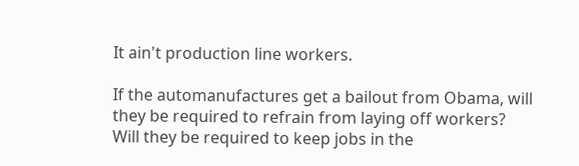It ain't production line workers.

If the automanufactures get a bailout from Obama, will they be required to refrain from laying off workers? Will they be required to keep jobs in the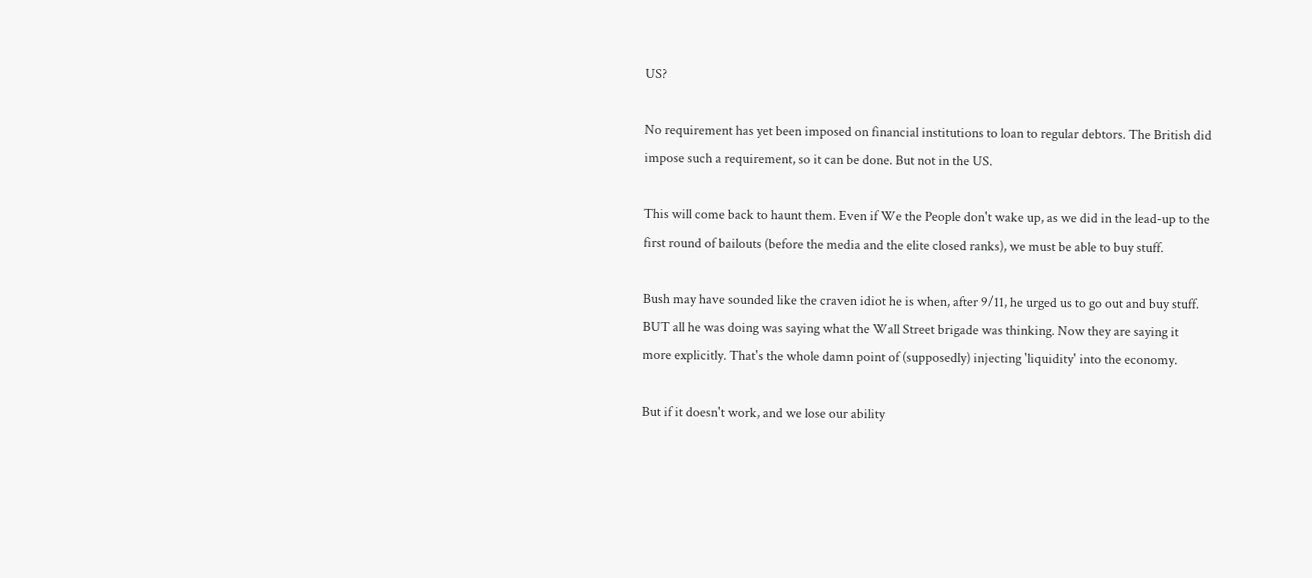US?

No requirement has yet been imposed on financial institutions to loan to regular debtors. The British did impose such a requirement, so it can be done. But not in the US.

This will come back to haunt them. Even if We the People don't wake up, as we did in the lead-up to the first round of bailouts (before the media and the elite closed ranks), we must be able to buy stuff.

Bush may have sounded like the craven idiot he is when, after 9/11, he urged us to go out and buy stuff. BUT all he was doing was saying what the Wall Street brigade was thinking. Now they are saying it more explicitly. That's the whole damn point of (supposedly) injecting 'liquidity' into the economy.

But if it doesn't work, and we lose our ability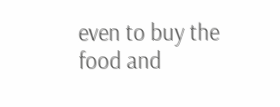even to buy the food and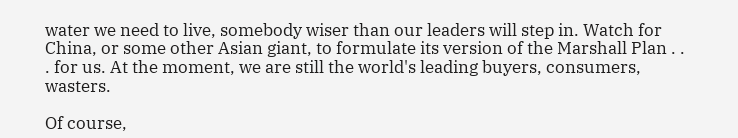water we need to live, somebody wiser than our leaders will step in. Watch for China, or some other Asian giant, to formulate its version of the Marshall Plan . . . for us. At the moment, we are still the world's leading buyers, consumers, wasters.

Of course,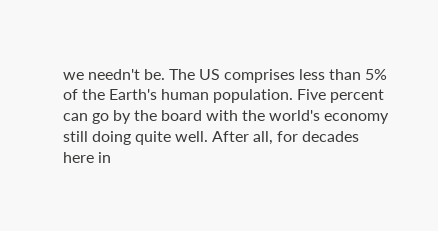we needn't be. The US comprises less than 5% of the Earth's human population. Five percent can go by the board with the world's economy still doing quite well. After all, for decades here in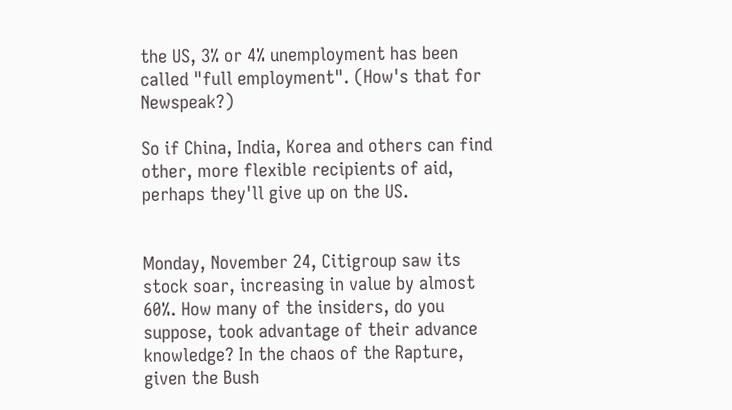the US, 3% or 4% unemployment has been called "full employment". (How's that for Newspeak?)

So if China, India, Korea and others can find other, more flexible recipients of aid, perhaps they'll give up on the US.


Monday, November 24, Citigroup saw its stock soar, increasing in value by almost 60%. How many of the insiders, do you suppose, took advantage of their advance knowledge? In the chaos of the Rapture, given the Bush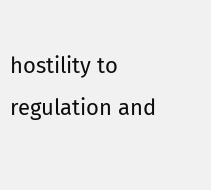hostility to regulation and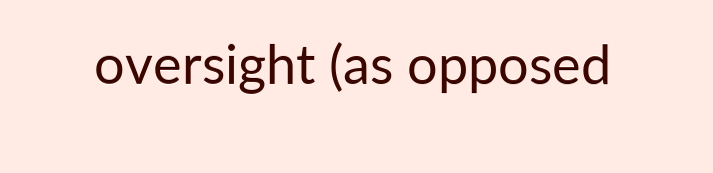oversight (as opposed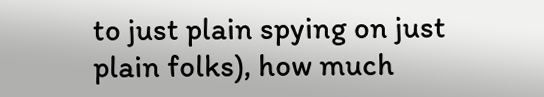to just plain spying on just plain folks), how much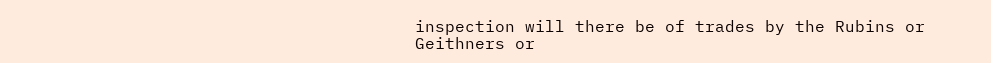inspection will there be of trades by the Rubins or Geithners or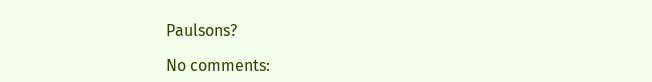Paulsons?

No comments: